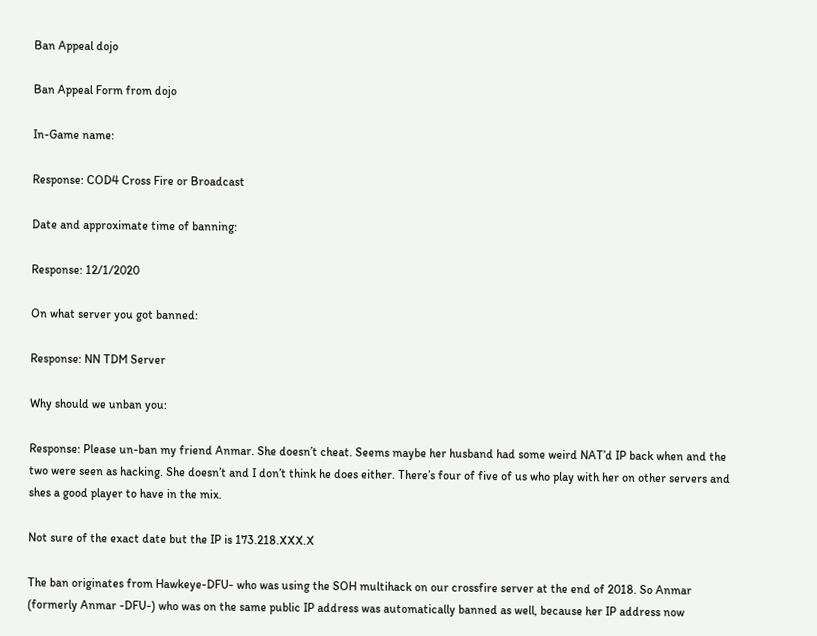Ban Appeal dojo

Ban Appeal Form from dojo

In-Game name:

Response: COD4 Cross Fire or Broadcast

Date and approximate time of banning:

Response: 12/1/2020

On what server you got banned:

Response: NN TDM Server

Why should we unban you:

Response: Please un-ban my friend Anmar. She doesn’t cheat. Seems maybe her husband had some weird NAT’d IP back when and the two were seen as hacking. She doesn’t and I don’t think he does either. There’s four of five of us who play with her on other servers and shes a good player to have in the mix.

Not sure of the exact date but the IP is 173.218.XXX.X

The ban originates from Hawkeye-DFU- who was using the SOH multihack on our crossfire server at the end of 2018. So Anmar (formerly Anmar -DFU-) who was on the same public IP address was automatically banned as well, because her IP address now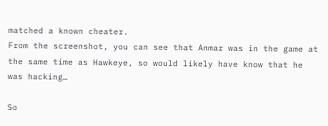matched a known cheater.
From the screenshot, you can see that Anmar was in the game at the same time as Hawkeye, so would likely have know that he was hacking…

So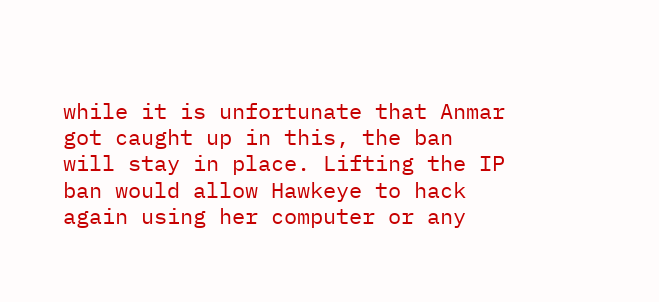while it is unfortunate that Anmar got caught up in this, the ban will stay in place. Lifting the IP ban would allow Hawkeye to hack again using her computer or any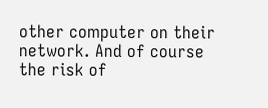other computer on their network. And of course the risk of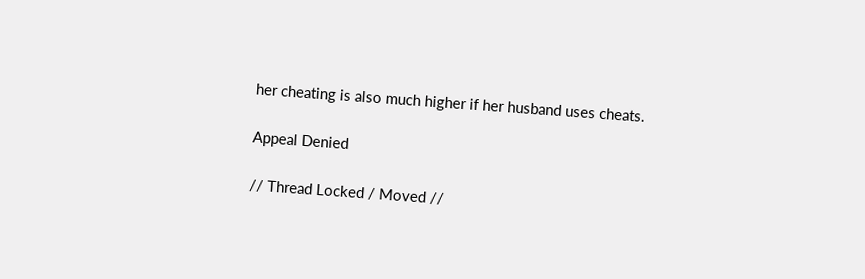her cheating is also much higher if her husband uses cheats.

Appeal Denied

// Thread Locked / Moved //